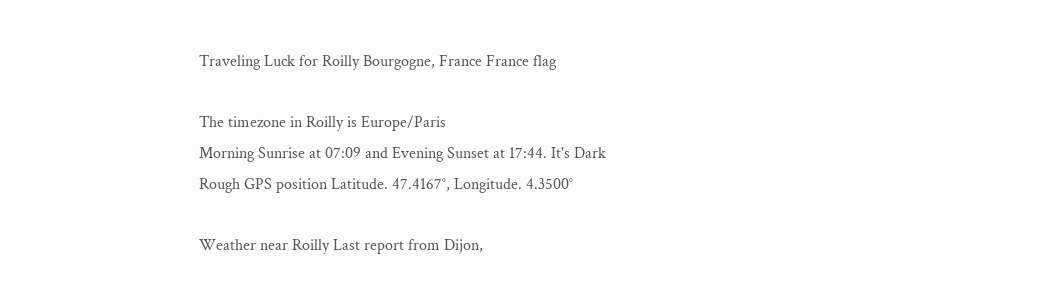Traveling Luck for Roilly Bourgogne, France France flag

The timezone in Roilly is Europe/Paris
Morning Sunrise at 07:09 and Evening Sunset at 17:44. It's Dark
Rough GPS position Latitude. 47.4167°, Longitude. 4.3500°

Weather near Roilly Last report from Dijon,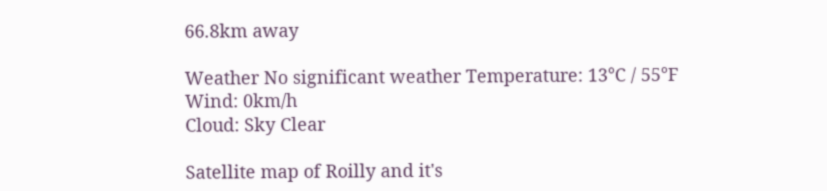66.8km away

Weather No significant weather Temperature: 13°C / 55°F
Wind: 0km/h
Cloud: Sky Clear

Satellite map of Roilly and it's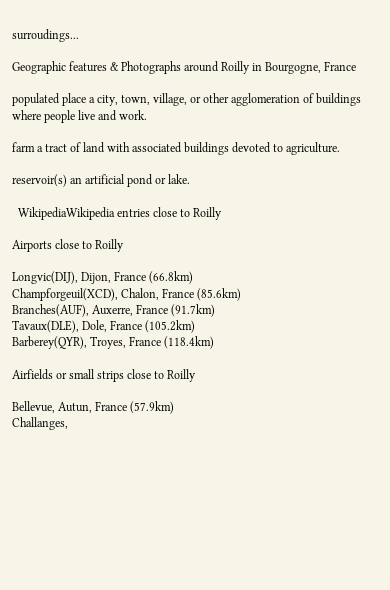surroudings...

Geographic features & Photographs around Roilly in Bourgogne, France

populated place a city, town, village, or other agglomeration of buildings where people live and work.

farm a tract of land with associated buildings devoted to agriculture.

reservoir(s) an artificial pond or lake.

  WikipediaWikipedia entries close to Roilly

Airports close to Roilly

Longvic(DIJ), Dijon, France (66.8km)
Champforgeuil(XCD), Chalon, France (85.6km)
Branches(AUF), Auxerre, France (91.7km)
Tavaux(DLE), Dole, France (105.2km)
Barberey(QYR), Troyes, France (118.4km)

Airfields or small strips close to Roilly

Bellevue, Autun, France (57.9km)
Challanges,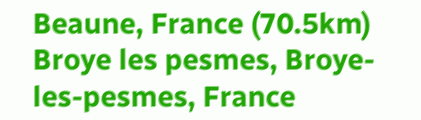Beaune, France (70.5km)
Broye les pesmes, Broye-les-pesmes, France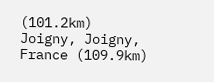(101.2km)
Joigny, Joigny, France (109.9km)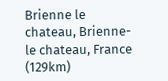Brienne le chateau, Brienne-le chateau, France (129km)